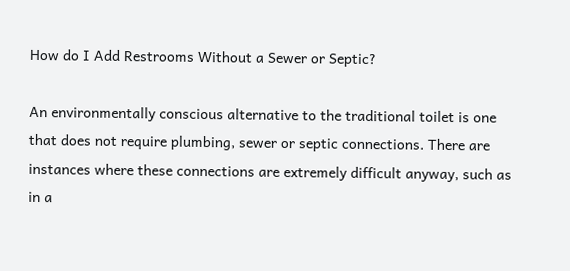How do I Add Restrooms Without a Sewer or Septic?

An environmentally conscious alternative to the traditional toilet is one that does not require plumbing, sewer or septic connections. There are instances where these connections are extremely difficult anyway, such as in a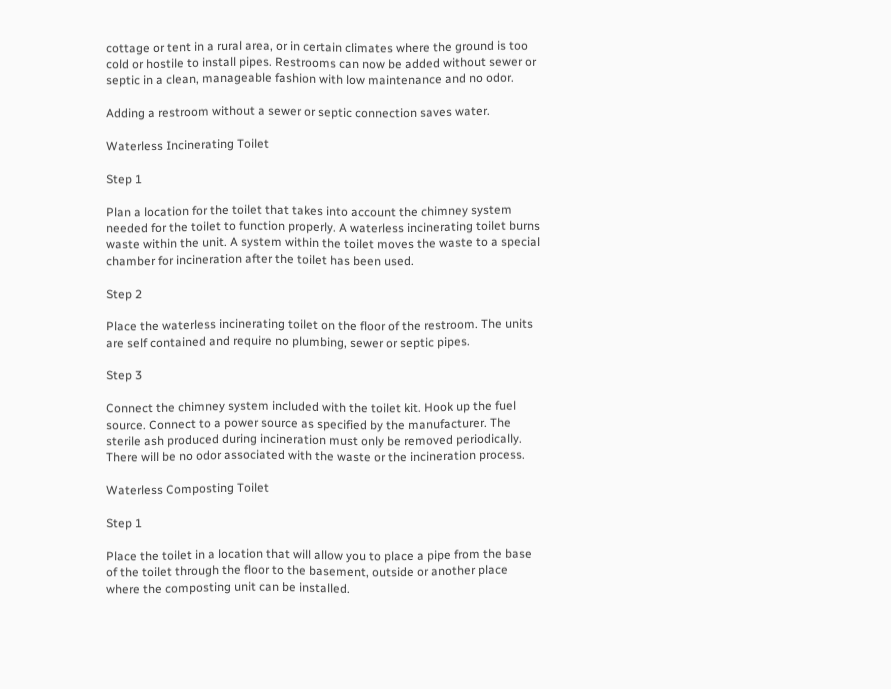cottage or tent in a rural area, or in certain climates where the ground is too cold or hostile to install pipes. Restrooms can now be added without sewer or septic in a clean, manageable fashion with low maintenance and no odor.

Adding a restroom without a sewer or septic connection saves water.

Waterless Incinerating Toilet

Step 1

Plan a location for the toilet that takes into account the chimney system needed for the toilet to function properly. A waterless incinerating toilet burns waste within the unit. A system within the toilet moves the waste to a special chamber for incineration after the toilet has been used.

Step 2

Place the waterless incinerating toilet on the floor of the restroom. The units are self contained and require no plumbing, sewer or septic pipes.

Step 3

Connect the chimney system included with the toilet kit. Hook up the fuel source. Connect to a power source as specified by the manufacturer. The sterile ash produced during incineration must only be removed periodically. There will be no odor associated with the waste or the incineration process.

Waterless Composting Toilet

Step 1

Place the toilet in a location that will allow you to place a pipe from the base of the toilet through the floor to the basement, outside or another place where the composting unit can be installed.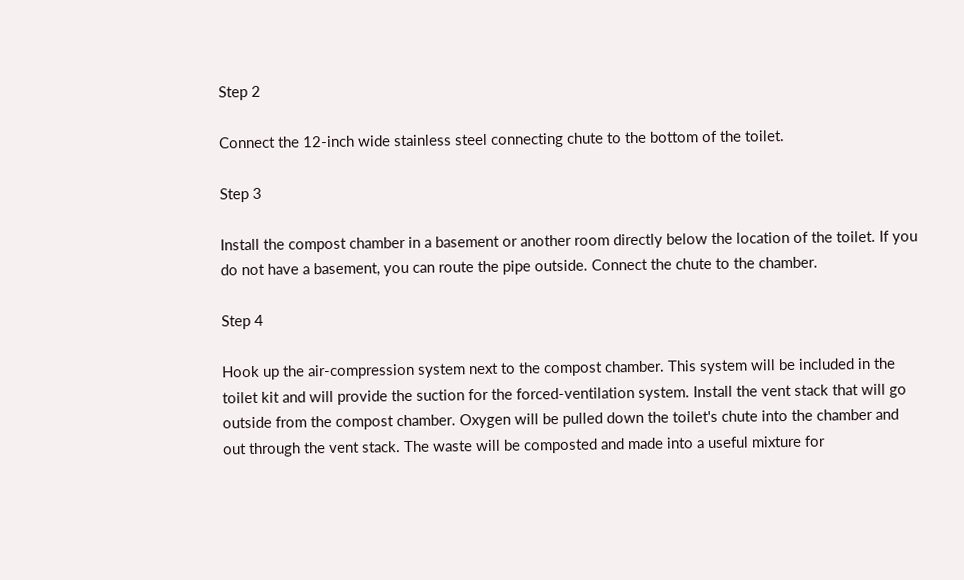Step 2

Connect the 12-inch wide stainless steel connecting chute to the bottom of the toilet.

Step 3

Install the compost chamber in a basement or another room directly below the location of the toilet. If you do not have a basement, you can route the pipe outside. Connect the chute to the chamber.

Step 4

Hook up the air-compression system next to the compost chamber. This system will be included in the toilet kit and will provide the suction for the forced-ventilation system. Install the vent stack that will go outside from the compost chamber. Oxygen will be pulled down the toilet's chute into the chamber and out through the vent stack. The waste will be composted and made into a useful mixture for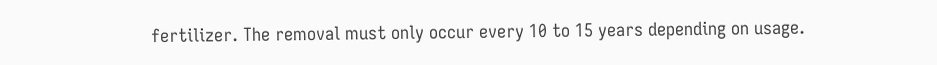fertilizer. The removal must only occur every 10 to 15 years depending on usage.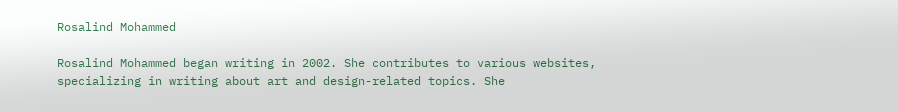Rosalind Mohammed

Rosalind Mohammed began writing in 2002. She contributes to various websites, specializing in writing about art and design-related topics. She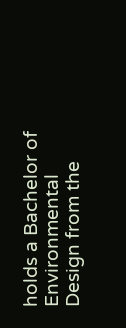holds a Bachelor of Environmental Design from the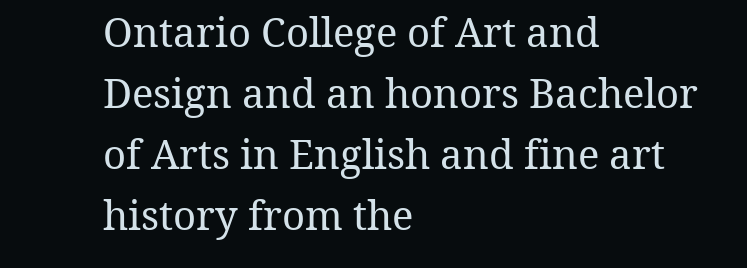Ontario College of Art and Design and an honors Bachelor of Arts in English and fine art history from the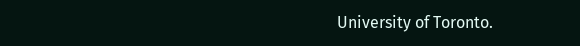University of Toronto.